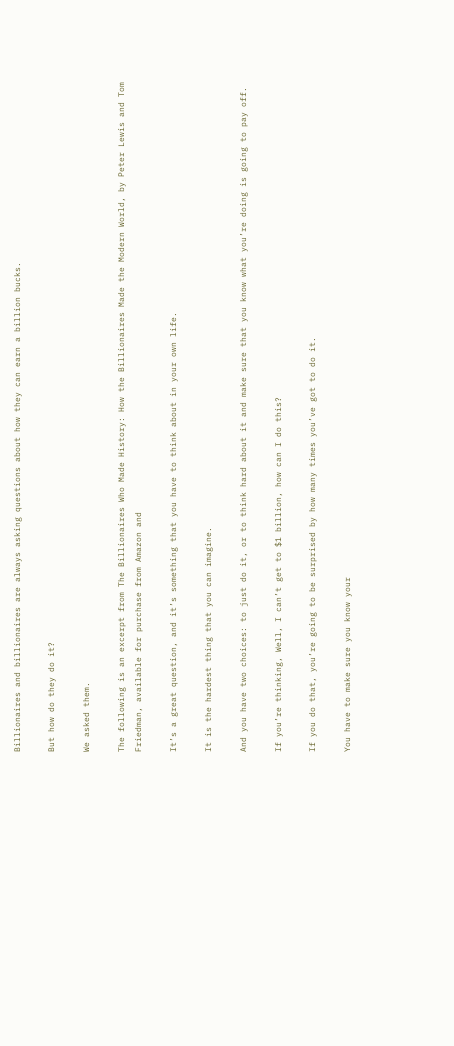Billionaires and billionaires are always asking questions about how they can earn a billion bucks.

But how do they do it?

We asked them.

The following is an excerpt from The Billionaires Who Made History: How the Billionaires Made the Modern World, by Peter Lewis and Tom Friedman, available for purchase from Amazon and

It’s a great question, and it’s something that you have to think about in your own life.

It is the hardest thing that you can imagine.

And you have two choices: to just do it, or to think hard about it and make sure that you know what you’re doing is going to pay off.

If you’re thinking, Well, I can’t get to $1 billion, how can I do this?

If you do that, you’re going to be surprised by how many times you’ve got to do it.

You have to make sure you know your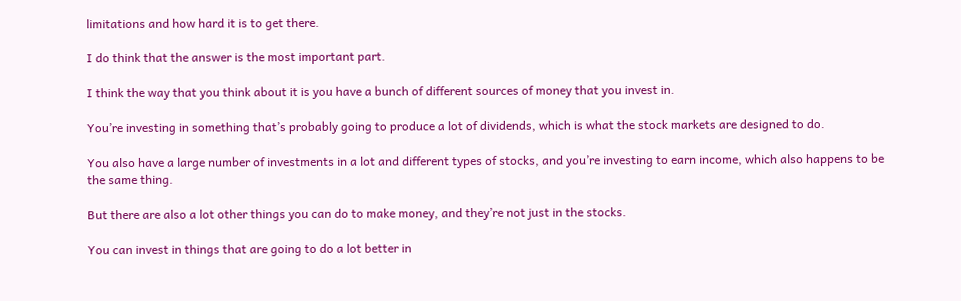limitations and how hard it is to get there.

I do think that the answer is the most important part.

I think the way that you think about it is you have a bunch of different sources of money that you invest in.

You’re investing in something that’s probably going to produce a lot of dividends, which is what the stock markets are designed to do.

You also have a large number of investments in a lot and different types of stocks, and you’re investing to earn income, which also happens to be the same thing.

But there are also a lot other things you can do to make money, and they’re not just in the stocks.

You can invest in things that are going to do a lot better in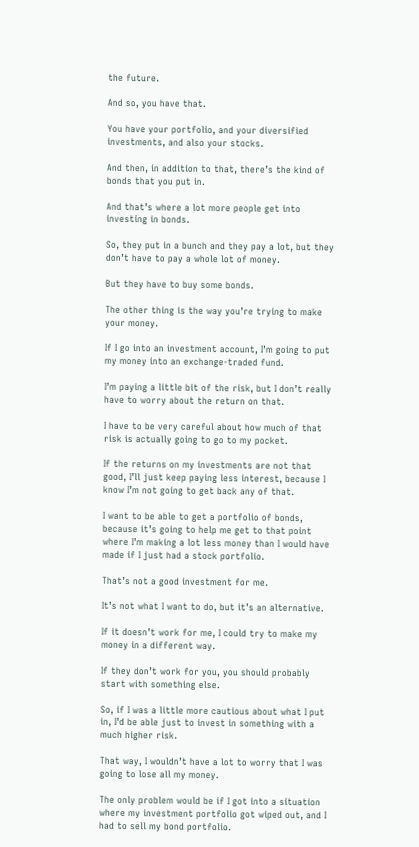the future.

And so, you have that.

You have your portfolio, and your diversified investments, and also your stocks.

And then, in addition to that, there’s the kind of bonds that you put in.

And that’s where a lot more people get into investing in bonds.

So, they put in a bunch and they pay a lot, but they don’t have to pay a whole lot of money.

But they have to buy some bonds.

The other thing is the way you’re trying to make your money.

If I go into an investment account, I’m going to put my money into an exchange-traded fund.

I’m paying a little bit of the risk, but I don’t really have to worry about the return on that.

I have to be very careful about how much of that risk is actually going to go to my pocket.

If the returns on my investments are not that good, I’ll just keep paying less interest, because I know I’m not going to get back any of that.

I want to be able to get a portfolio of bonds, because it’s going to help me get to that point where I’m making a lot less money than I would have made if I just had a stock portfolio.

That’s not a good investment for me.

It’s not what I want to do, but it’s an alternative.

If it doesn’t work for me, I could try to make my money in a different way.

If they don’t work for you, you should probably start with something else.

So, if I was a little more cautious about what I put in, I’d be able just to invest in something with a much higher risk.

That way, I wouldn’t have a lot to worry that I was going to lose all my money.

The only problem would be if I got into a situation where my investment portfolio got wiped out, and I had to sell my bond portfolio.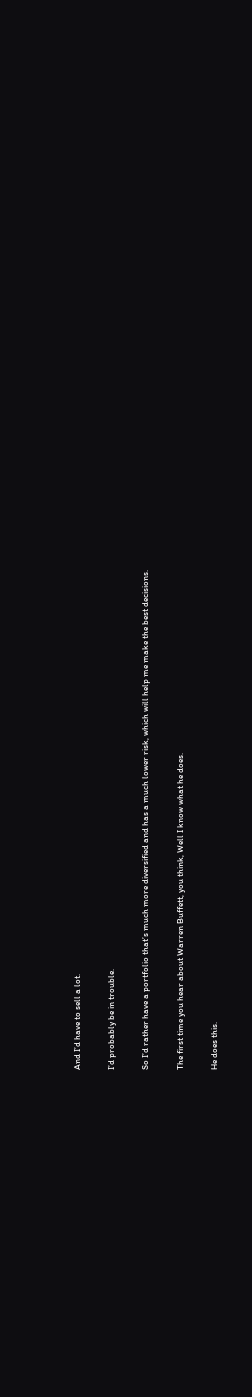And I’d have to sell a lot.

I’d probably be in trouble.

So I’d rather have a portfolio that’s much more diversified and has a much lower risk, which will help me make the best decisions.

The first time you hear about Warren Buffett, you think, Well I know what he does.

He does this.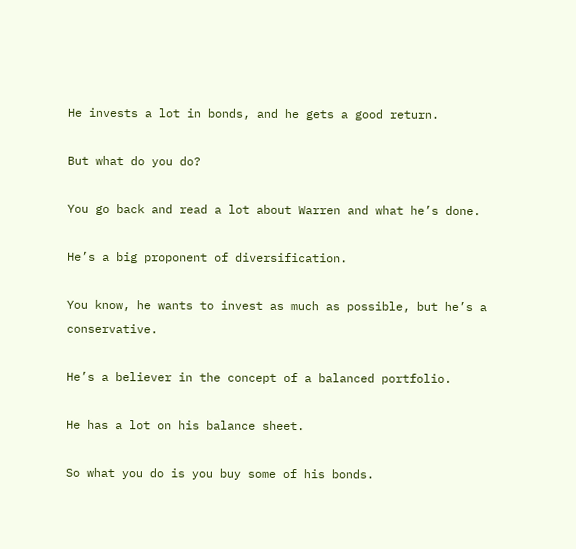He invests a lot in bonds, and he gets a good return.

But what do you do?

You go back and read a lot about Warren and what he’s done.

He’s a big proponent of diversification.

You know, he wants to invest as much as possible, but he’s a conservative.

He’s a believer in the concept of a balanced portfolio.

He has a lot on his balance sheet.

So what you do is you buy some of his bonds.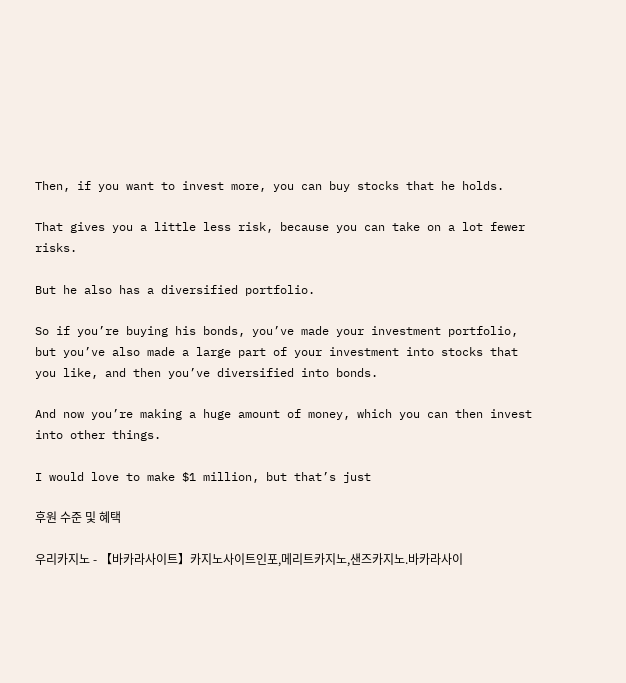Then, if you want to invest more, you can buy stocks that he holds.

That gives you a little less risk, because you can take on a lot fewer risks.

But he also has a diversified portfolio.

So if you’re buying his bonds, you’ve made your investment portfolio, but you’ve also made a large part of your investment into stocks that you like, and then you’ve diversified into bonds.

And now you’re making a huge amount of money, which you can then invest into other things.

I would love to make $1 million, but that’s just

후원 수준 및 혜택

우리카지노 - 【바카라사이트】카지노사이트인포,메리트카지노,샌즈카지노.바카라사이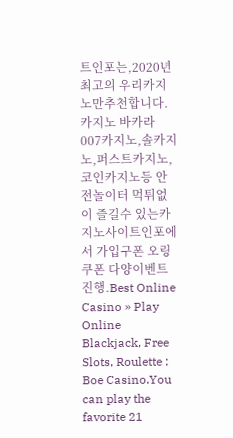트인포는,2020년 최고의 우리카지노만추천합니다.카지노 바카라 007카지노,솔카지노,퍼스트카지노,코인카지노등 안전놀이터 먹튀없이 즐길수 있는카지노사이트인포에서 가입구폰 오링쿠폰 다양이벤트 진행.Best Online Casino » Play Online Blackjack, Free Slots, Roulette : Boe Casino.You can play the favorite 21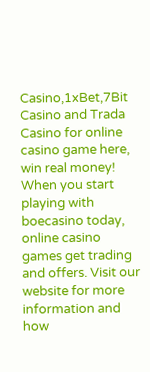Casino,1xBet,7Bit Casino and Trada Casino for online casino game here, win real money! When you start playing with boecasino today, online casino games get trading and offers. Visit our website for more information and how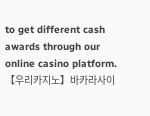to get different cash awards through our online casino platform.【우리카지노】바카라사이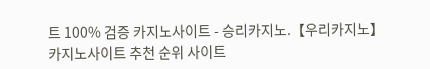트 100% 검증 카지노사이트 - 승리카지노.【우리카지노】카지노사이트 추천 순위 사이트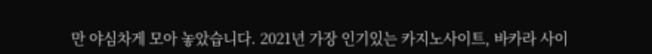만 야심차게 모아 놓았습니다. 2021년 가장 인기있는 카지노사이트, 바카라 사이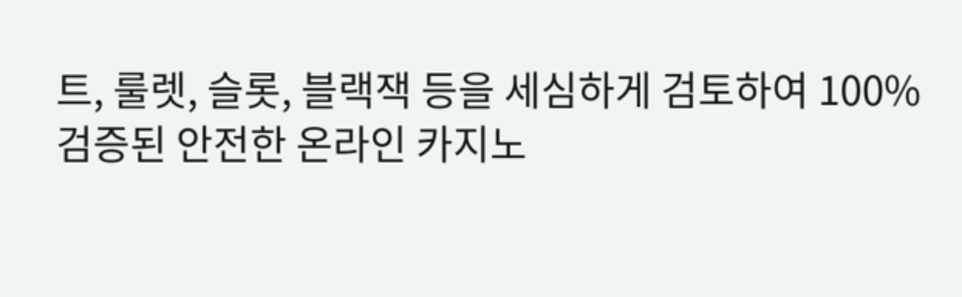트, 룰렛, 슬롯, 블랙잭 등을 세심하게 검토하여 100% 검증된 안전한 온라인 카지노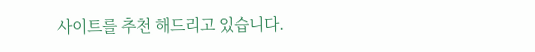사이트를 추천 해드리고 있습니다.